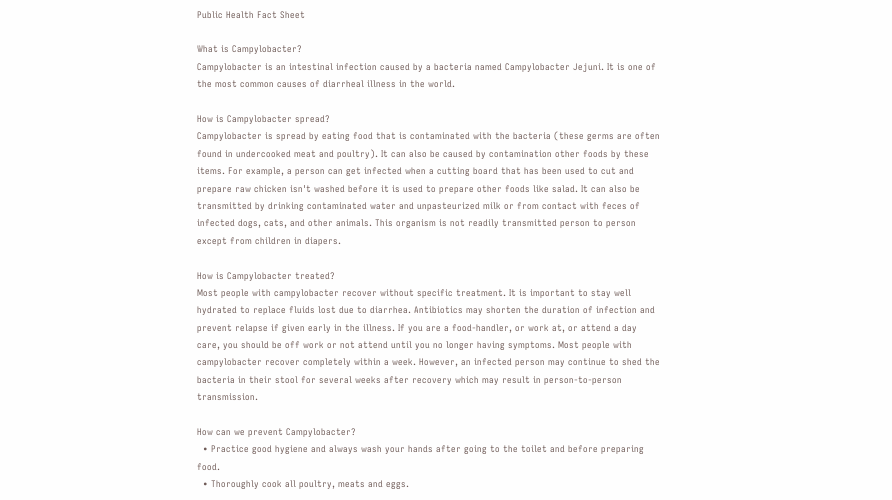Public Health Fact Sheet

What is Campylobacter?
Campylobacter is an intestinal infection caused by a bacteria named Campylobacter Jejuni. It is one of the most common causes of diarrheal illness in the world.

How is Campylobacter spread?
Campylobacter is spread by eating food that is contaminated with the bacteria (these germs are often found in undercooked meat and poultry). It can also be caused by contamination other foods by these items. For example, a person can get infected when a cutting board that has been used to cut and prepare raw chicken isn't washed before it is used to prepare other foods like salad. It can also be transmitted by drinking contaminated water and unpasteurized milk or from contact with feces of infected dogs, cats, and other animals. This organism is not readily transmitted person to person except from children in diapers.

How is Campylobacter treated?
Most people with campylobacter recover without specific treatment. It is important to stay well hydrated to replace fluids lost due to diarrhea. Antibiotics may shorten the duration of infection and prevent relapse if given early in the illness. If you are a food-handler, or work at, or attend a day care, you should be off work or not attend until you no longer having symptoms. Most people with campylobacter recover completely within a week. However, an infected person may continue to shed the bacteria in their stool for several weeks after recovery which may result in person-to-person transmission.

How can we prevent Campylobacter?
  • Practice good hygiene and always wash your hands after going to the toilet and before preparing food.
  • Thoroughly cook all poultry, meats and eggs.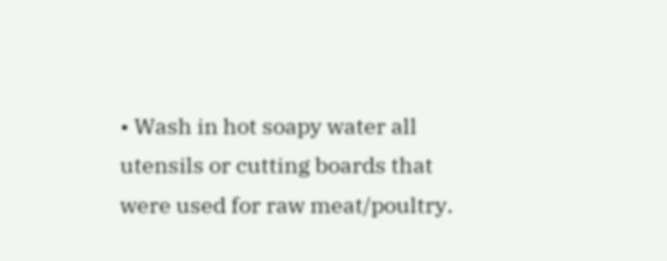• Wash in hot soapy water all utensils or cutting boards that were used for raw meat/poultry.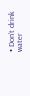• Don’t drink water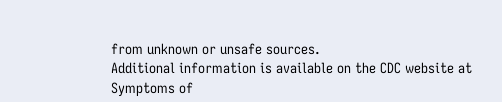from unknown or unsafe sources.
Additional information is available on the CDC website at
Symptoms of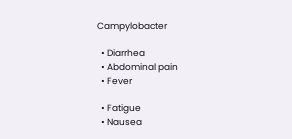Campylobacter

  • Diarrhea
  • Abdominal pain
  • Fever

  • Fatigue
  • Nausea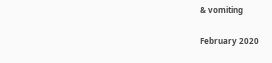& vomiting

February 2020